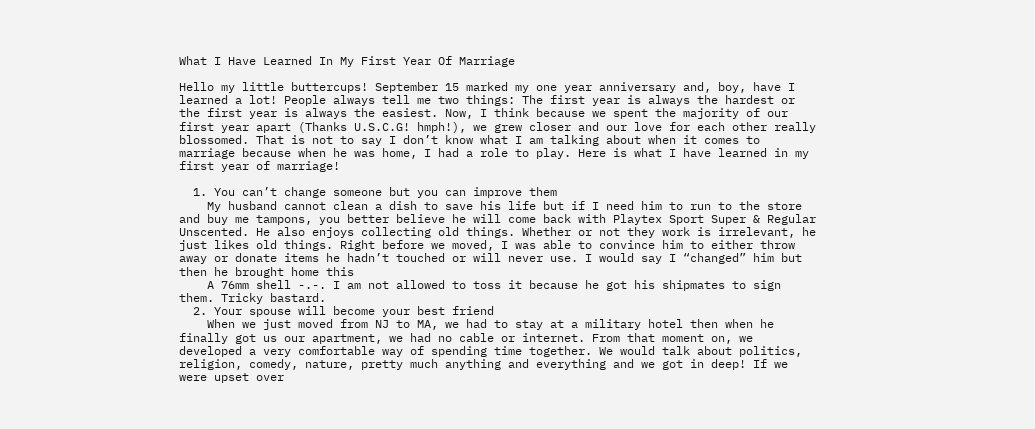What I Have Learned In My First Year Of Marriage

Hello my little buttercups! September 15 marked my one year anniversary and, boy, have I learned a lot! People always tell me two things: The first year is always the hardest or the first year is always the easiest. Now, I think because we spent the majority of our first year apart (Thanks U.S.C.G! hmph!), we grew closer and our love for each other really blossomed. That is not to say I don’t know what I am talking about when it comes to marriage because when he was home, I had a role to play. Here is what I have learned in my first year of marriage!

  1. You can’t change someone but you can improve them
    My husband cannot clean a dish to save his life but if I need him to run to the store and buy me tampons, you better believe he will come back with Playtex Sport Super & Regular Unscented. He also enjoys collecting old things. Whether or not they work is irrelevant, he just likes old things. Right before we moved, I was able to convince him to either throw away or donate items he hadn’t touched or will never use. I would say I “changed” him but then he brought home this
    A 76mm shell -.-. I am not allowed to toss it because he got his shipmates to sign them. Tricky bastard.
  2. Your spouse will become your best friend
    When we just moved from NJ to MA, we had to stay at a military hotel then when he finally got us our apartment, we had no cable or internet. From that moment on, we developed a very comfortable way of spending time together. We would talk about politics, religion, comedy, nature, pretty much anything and everything and we got in deep! If we were upset over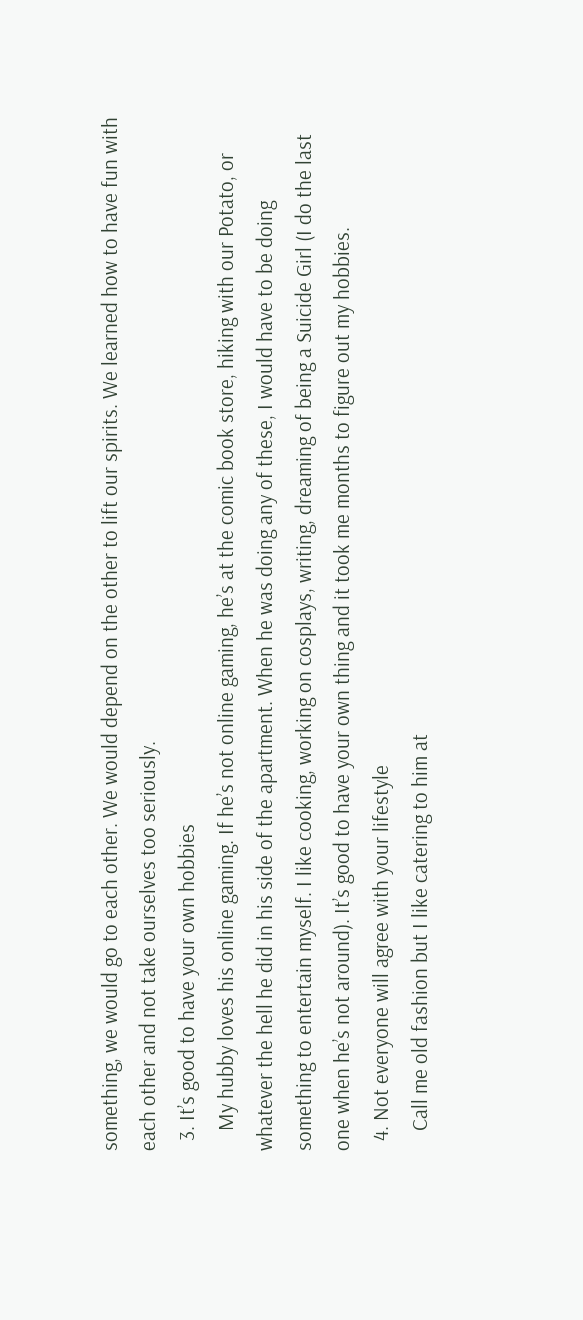something, we would go to each other. We would depend on the other to lift our spirits. We learned how to have fun with each other and not take ourselves too seriously.
  3. It’s good to have your own hobbies
    My hubby loves his online gaming. If he’s not online gaming, he’s at the comic book store, hiking with our Potato, or whatever the hell he did in his side of the apartment. When he was doing any of these, I would have to be doing something to entertain myself. I like cooking, working on cosplays, writing, dreaming of being a Suicide Girl (I do the last one when he’s not around). It’s good to have your own thing and it took me months to figure out my hobbies.
  4. Not everyone will agree with your lifestyle
    Call me old fashion but I like catering to him at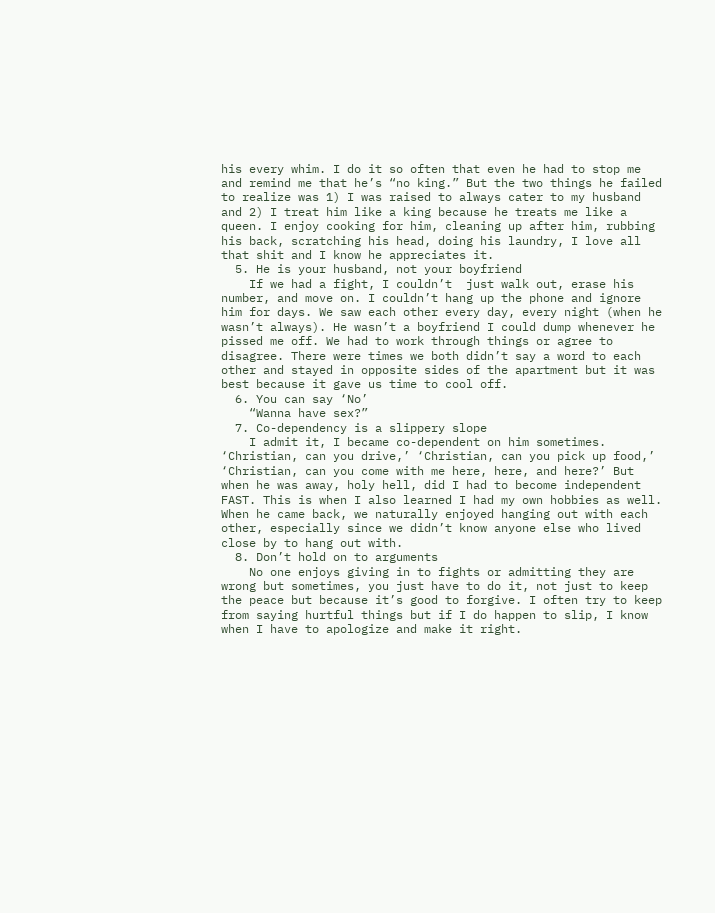his every whim. I do it so often that even he had to stop me and remind me that he’s “no king.” But the two things he failed to realize was 1) I was raised to always cater to my husband and 2) I treat him like a king because he treats me like a queen. I enjoy cooking for him, cleaning up after him, rubbing his back, scratching his head, doing his laundry, I love all that shit and I know he appreciates it.
  5. He is your husband, not your boyfriend
    If we had a fight, I couldn’t  just walk out, erase his number, and move on. I couldn’t hang up the phone and ignore him for days. We saw each other every day, every night (when he wasn’t always). He wasn’t a boyfriend I could dump whenever he pissed me off. We had to work through things or agree to disagree. There were times we both didn’t say a word to each other and stayed in opposite sides of the apartment but it was best because it gave us time to cool off.
  6. You can say ‘No’
    “Wanna have sex?”
  7. Co-dependency is a slippery slope
    I admit it, I became co-dependent on him sometimes. ‘Christian, can you drive,’ ‘Christian, can you pick up food,’ ‘Christian, can you come with me here, here, and here?’ But when he was away, holy hell, did I had to become independent FAST. This is when I also learned I had my own hobbies as well. When he came back, we naturally enjoyed hanging out with each other, especially since we didn’t know anyone else who lived close by to hang out with.
  8. Don’t hold on to arguments
    No one enjoys giving in to fights or admitting they are wrong but sometimes, you just have to do it, not just to keep the peace but because it’s good to forgive. I often try to keep from saying hurtful things but if I do happen to slip, I know when I have to apologize and make it right.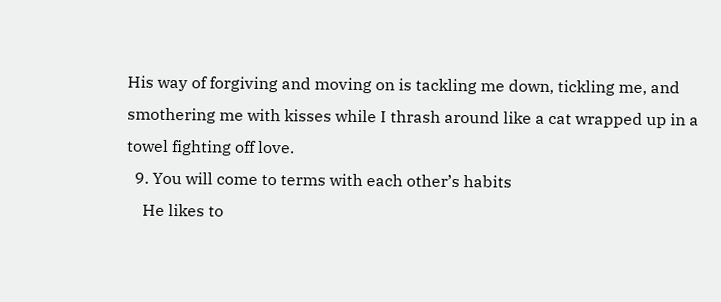His way of forgiving and moving on is tackling me down, tickling me, and smothering me with kisses while I thrash around like a cat wrapped up in a towel fighting off love.
  9. You will come to terms with each other’s habits
    He likes to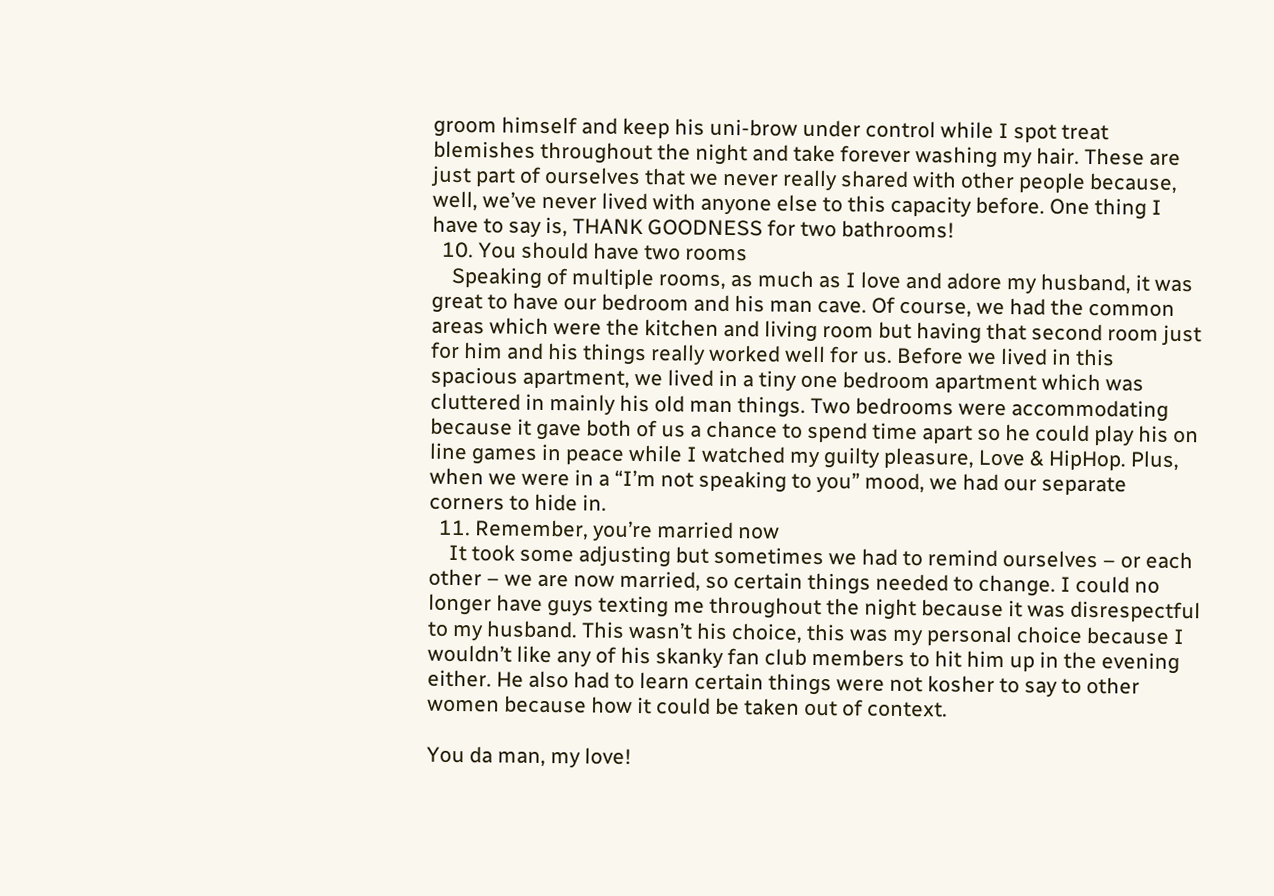groom himself and keep his uni-brow under control while I spot treat blemishes throughout the night and take forever washing my hair. These are just part of ourselves that we never really shared with other people because, well, we’ve never lived with anyone else to this capacity before. One thing I have to say is, THANK GOODNESS for two bathrooms!
  10. You should have two rooms
    Speaking of multiple rooms, as much as I love and adore my husband, it was great to have our bedroom and his man cave. Of course, we had the common areas which were the kitchen and living room but having that second room just for him and his things really worked well for us. Before we lived in this spacious apartment, we lived in a tiny one bedroom apartment which was cluttered in mainly his old man things. Two bedrooms were accommodating because it gave both of us a chance to spend time apart so he could play his on line games in peace while I watched my guilty pleasure, Love & HipHop. Plus, when we were in a “I’m not speaking to you” mood, we had our separate corners to hide in.
  11. Remember, you’re married now
    It took some adjusting but sometimes we had to remind ourselves – or each other – we are now married, so certain things needed to change. I could no longer have guys texting me throughout the night because it was disrespectful to my husband. This wasn’t his choice, this was my personal choice because I wouldn’t like any of his skanky fan club members to hit him up in the evening either. He also had to learn certain things were not kosher to say to other women because how it could be taken out of context.

You da man, my love!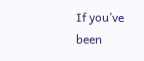If you’ve been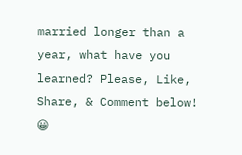married longer than a year, what have you learned? Please, Like, Share, & Comment below! 😀